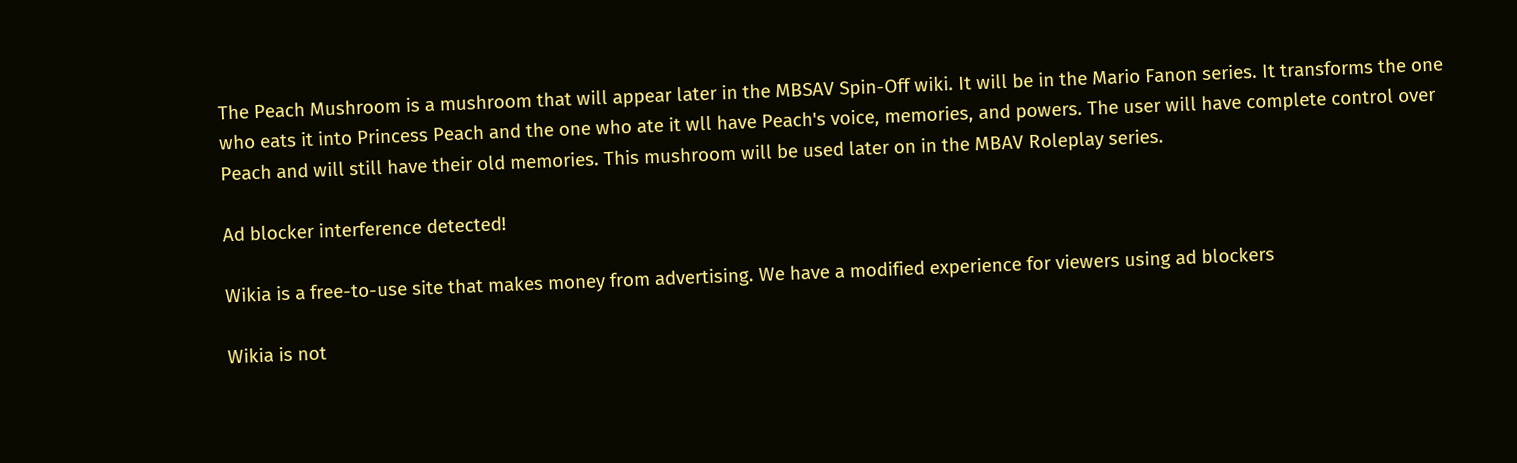The Peach Mushroom is a mushroom that will appear later in the MBSAV Spin-Off wiki. It will be in the Mario Fanon series. It transforms the one who eats it into Princess Peach and the one who ate it wll have Peach's voice, memories, and powers. The user will have complete control over Peach and will still have their old memories. This mushroom will be used later on in the MBAV Roleplay series.

Ad blocker interference detected!

Wikia is a free-to-use site that makes money from advertising. We have a modified experience for viewers using ad blockers

Wikia is not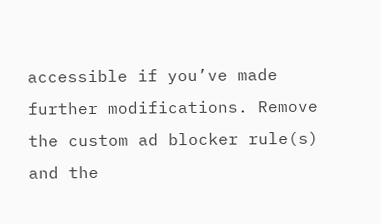accessible if you’ve made further modifications. Remove the custom ad blocker rule(s) and the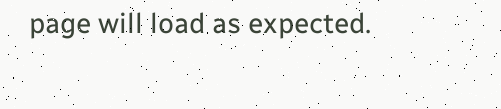page will load as expected.